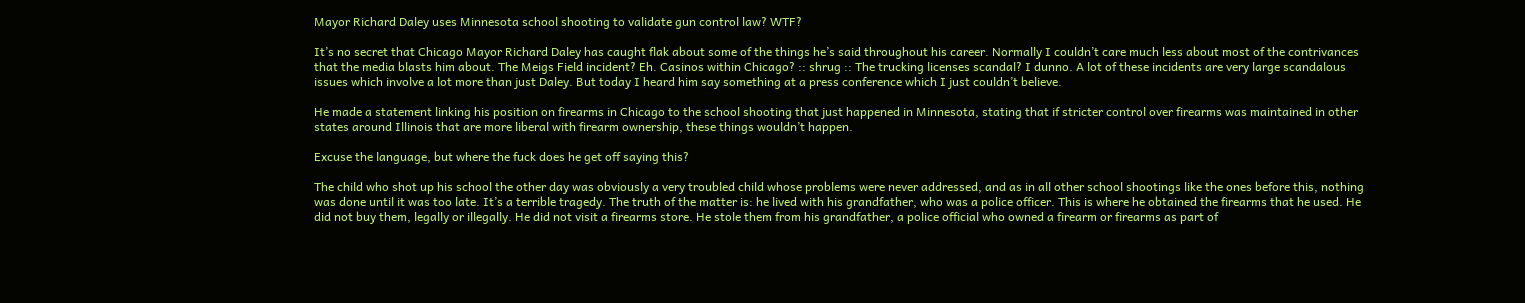Mayor Richard Daley uses Minnesota school shooting to validate gun control law? WTF?

It’s no secret that Chicago Mayor Richard Daley has caught flak about some of the things he’s said throughout his career. Normally I couldn’t care much less about most of the contrivances that the media blasts him about. The Meigs Field incident? Eh. Casinos within Chicago? :: shrug :: The trucking licenses scandal? I dunno. A lot of these incidents are very large scandalous issues which involve a lot more than just Daley. But today I heard him say something at a press conference which I just couldn’t believe.

He made a statement linking his position on firearms in Chicago to the school shooting that just happened in Minnesota, stating that if stricter control over firearms was maintained in other states around Illinois that are more liberal with firearm ownership, these things wouldn’t happen.

Excuse the language, but where the fuck does he get off saying this?

The child who shot up his school the other day was obviously a very troubled child whose problems were never addressed, and as in all other school shootings like the ones before this, nothing was done until it was too late. It’s a terrible tragedy. The truth of the matter is: he lived with his grandfather, who was a police officer. This is where he obtained the firearms that he used. He did not buy them, legally or illegally. He did not visit a firearms store. He stole them from his grandfather, a police official who owned a firearm or firearms as part of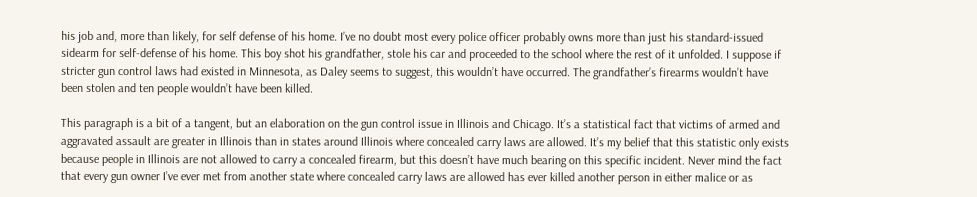his job and, more than likely, for self defense of his home. I’ve no doubt most every police officer probably owns more than just his standard-issued sidearm for self-defense of his home. This boy shot his grandfather, stole his car and proceeded to the school where the rest of it unfolded. I suppose if stricter gun control laws had existed in Minnesota, as Daley seems to suggest, this wouldn’t have occurred. The grandfather’s firearms wouldn’t have been stolen and ten people wouldn’t have been killed.

This paragraph is a bit of a tangent, but an elaboration on the gun control issue in Illinois and Chicago. It’s a statistical fact that victims of armed and aggravated assault are greater in Illinois than in states around Illinois where concealed carry laws are allowed. It’s my belief that this statistic only exists because people in Illinois are not allowed to carry a concealed firearm, but this doesn’t have much bearing on this specific incident. Never mind the fact that every gun owner I’ve ever met from another state where concealed carry laws are allowed has ever killed another person in either malice or as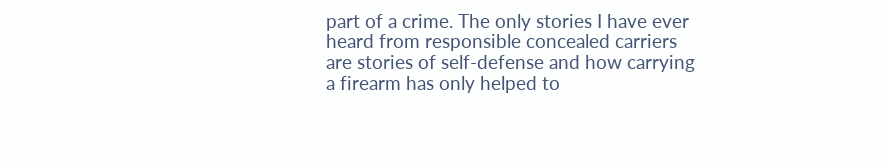part of a crime. The only stories I have ever heard from responsible concealed carriers are stories of self-defense and how carrying a firearm has only helped to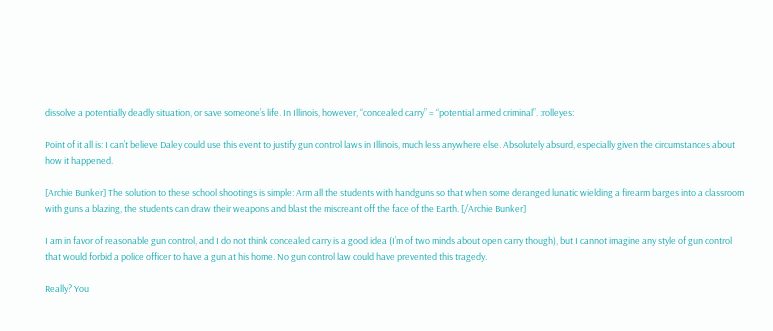dissolve a potentially deadly situation, or save someone’s life. In Illinois, however, “concealed carry” = “potential armed criminal”. :rolleyes:

Point of it all is: I can’t believe Daley could use this event to justify gun control laws in Illinois, much less anywhere else. Absolutely absurd, especially given the circumstances about how it happened.

[Archie Bunker] The solution to these school shootings is simple: Arm all the students with handguns so that when some deranged lunatic wielding a firearm barges into a classroom with guns a blazing, the students can draw their weapons and blast the miscreant off the face of the Earth. [/Archie Bunker]

I am in favor of reasonable gun control, and I do not think concealed carry is a good idea (I’m of two minds about open carry though), but I cannot imagine any style of gun control that would forbid a police officer to have a gun at his home. No gun control law could have prevented this tragedy.

Really? You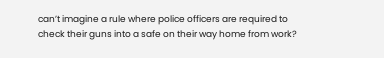can’t imagine a rule where police officers are required to check their guns into a safe on their way home from work?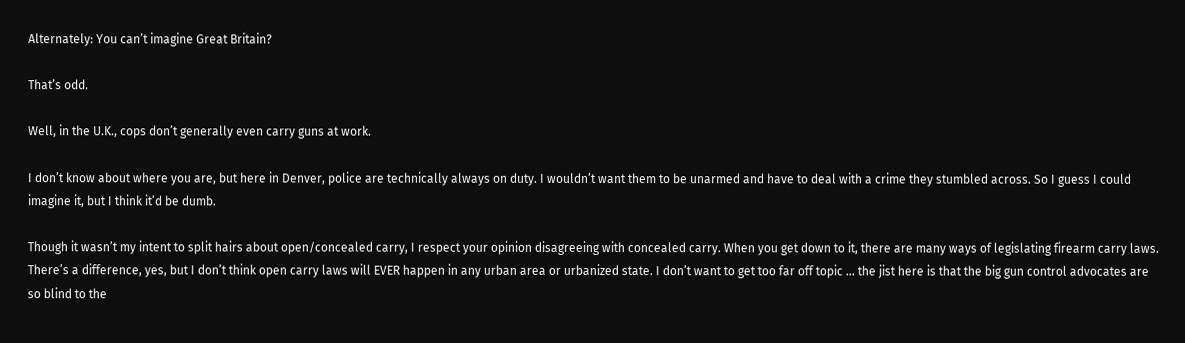Alternately: You can’t imagine Great Britain?

That’s odd.

Well, in the U.K., cops don’t generally even carry guns at work.

I don’t know about where you are, but here in Denver, police are technically always on duty. I wouldn’t want them to be unarmed and have to deal with a crime they stumbled across. So I guess I could imagine it, but I think it’d be dumb.

Though it wasn’t my intent to split hairs about open/concealed carry, I respect your opinion disagreeing with concealed carry. When you get down to it, there are many ways of legislating firearm carry laws. There’s a difference, yes, but I don’t think open carry laws will EVER happen in any urban area or urbanized state. I don’t want to get too far off topic … the jist here is that the big gun control advocates are so blind to the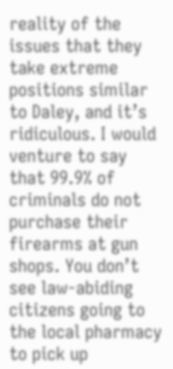reality of the issues that they take extreme positions similar to Daley, and it’s ridiculous. I would venture to say that 99.9% of criminals do not purchase their firearms at gun shops. You don’t see law-abiding citizens going to the local pharmacy to pick up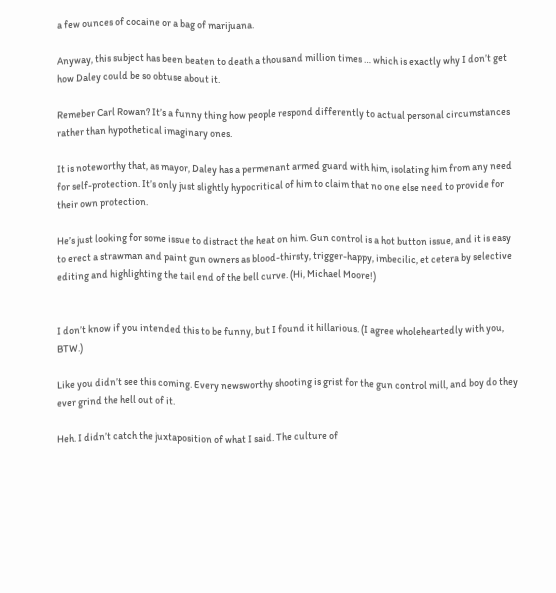a few ounces of cocaine or a bag of marijuana.

Anyway, this subject has been beaten to death a thousand million times … which is exactly why I don’t get how Daley could be so obtuse about it.

Remeber Carl Rowan? It’s a funny thing how people respond differently to actual personal circumstances rather than hypothetical imaginary ones.

It is noteworthy that, as mayor, Daley has a permenant armed guard with him, isolating him from any need for self-protection. It’s only just slightly hypocritical of him to claim that no one else need to provide for their own protection.

He’s just looking for some issue to distract the heat on him. Gun control is a hot button issue, and it is easy to erect a strawman and paint gun owners as blood-thirsty, trigger-happy, imbecilic, et cetera by selective editing and highlighting the tail end of the bell curve. (Hi, Michael Moore!)


I don’t know if you intended this to be funny, but I found it hillarious. (I agree wholeheartedly with you, BTW.)

Like you didn’t see this coming. Every newsworthy shooting is grist for the gun control mill, and boy do they ever grind the hell out of it.

Heh. I didn’t catch the juxtaposition of what I said. The culture of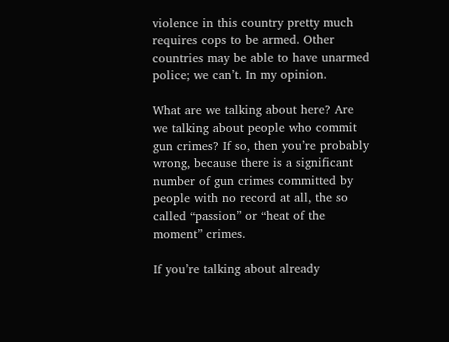violence in this country pretty much requires cops to be armed. Other countries may be able to have unarmed police; we can’t. In my opinion.

What are we talking about here? Are we talking about people who commit gun crimes? If so, then you’re probably wrong, because there is a significant number of gun crimes committed by people with no record at all, the so called “passion” or “heat of the moment” crimes.

If you’re talking about already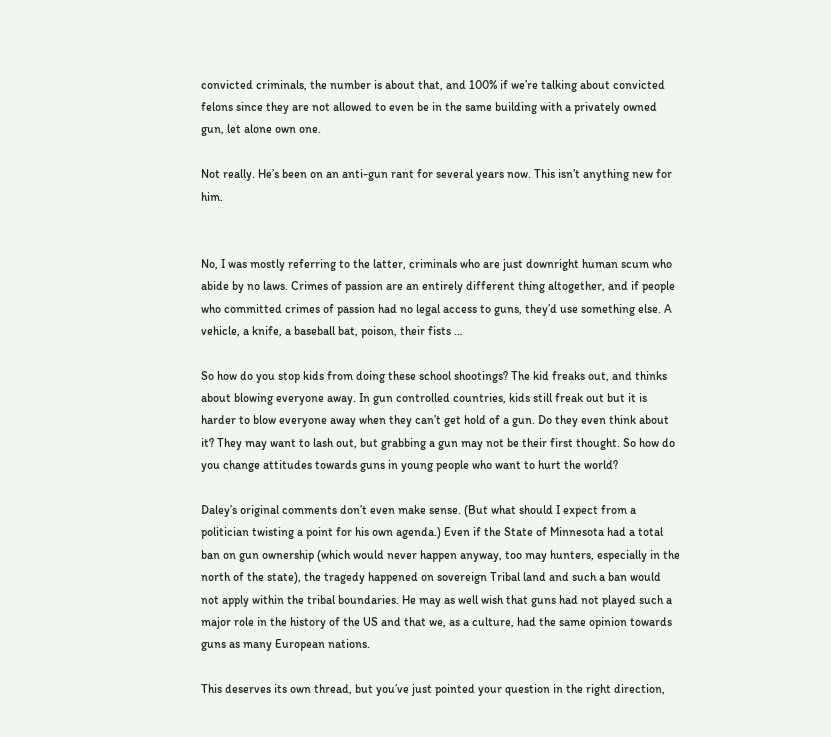convicted criminals, the number is about that, and 100% if we’re talking about convicted felons since they are not allowed to even be in the same building with a privately owned gun, let alone own one.

Not really. He’s been on an anti-gun rant for several years now. This isn’t anything new for him.


No, I was mostly referring to the latter, criminals who are just downright human scum who abide by no laws. Crimes of passion are an entirely different thing altogether, and if people who committed crimes of passion had no legal access to guns, they’d use something else. A vehicle, a knife, a baseball bat, poison, their fists …

So how do you stop kids from doing these school shootings? The kid freaks out, and thinks about blowing everyone away. In gun controlled countries, kids still freak out but it is harder to blow everyone away when they can’t get hold of a gun. Do they even think about it? They may want to lash out, but grabbing a gun may not be their first thought. So how do you change attitudes towards guns in young people who want to hurt the world?

Daley’s original comments don’t even make sense. (But what should I expect from a politician twisting a point for his own agenda.) Even if the State of Minnesota had a total ban on gun ownership (which would never happen anyway, too may hunters, especially in the north of the state), the tragedy happened on sovereign Tribal land and such a ban would not apply within the tribal boundaries. He may as well wish that guns had not played such a major role in the history of the US and that we, as a culture, had the same opinion towards guns as many European nations.

This deserves its own thread, but you’ve just pointed your question in the right direction,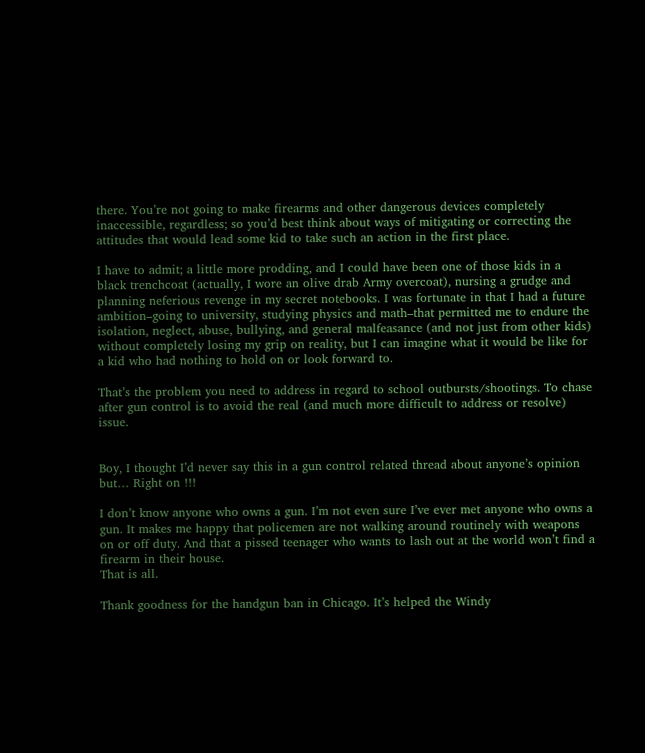there. You’re not going to make firearms and other dangerous devices completely inaccessible, regardless; so you’d best think about ways of mitigating or correcting the attitudes that would lead some kid to take such an action in the first place.

I have to admit; a little more prodding, and I could have been one of those kids in a black trenchcoat (actually, I wore an olive drab Army overcoat), nursing a grudge and planning neferious revenge in my secret notebooks. I was fortunate in that I had a future ambition–going to university, studying physics and math–that permitted me to endure the isolation, neglect, abuse, bullying, and general malfeasance (and not just from other kids) without completely losing my grip on reality, but I can imagine what it would be like for a kid who had nothing to hold on or look forward to.

That’s the problem you need to address in regard to school outbursts/shootings. To chase after gun control is to avoid the real (and much more difficult to address or resolve) issue.


Boy, I thought I’d never say this in a gun control related thread about anyone’s opinion but… Right on !!!

I don’t know anyone who owns a gun. I’m not even sure I’ve ever met anyone who owns a gun. It makes me happy that policemen are not walking around routinely with weapons on or off duty. And that a pissed teenager who wants to lash out at the world won’t find a firearm in their house.
That is all.

Thank goodness for the handgun ban in Chicago. It’s helped the Windy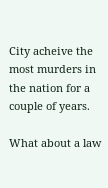City acheive the most murders in the nation for a couple of years.

What about a law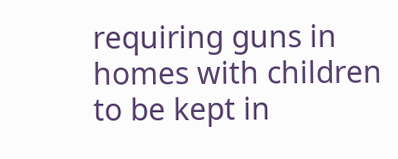requiring guns in homes with children to be kept in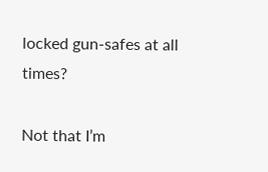locked gun-safes at all times?

Not that I’m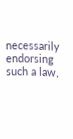necessarily endorsing such a law,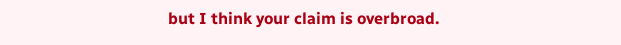but I think your claim is overbroad.